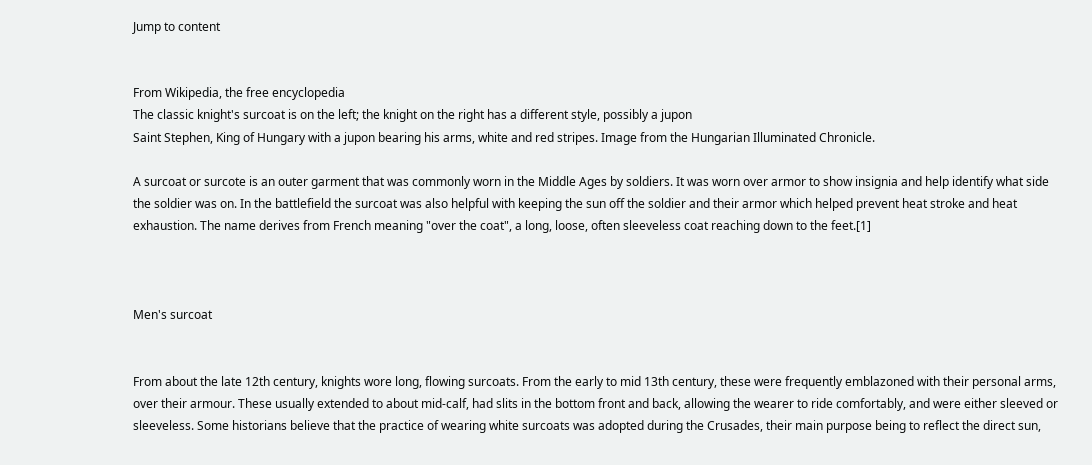Jump to content


From Wikipedia, the free encyclopedia
The classic knight's surcoat is on the left; the knight on the right has a different style, possibly a jupon
Saint Stephen, King of Hungary with a jupon bearing his arms, white and red stripes. Image from the Hungarian Illuminated Chronicle.

A surcoat or surcote is an outer garment that was commonly worn in the Middle Ages by soldiers. It was worn over armor to show insignia and help identify what side the soldier was on. In the battlefield the surcoat was also helpful with keeping the sun off the soldier and their armor which helped prevent heat stroke and heat exhaustion. The name derives from French meaning "over the coat", a long, loose, often sleeveless coat reaching down to the feet.[1]



Men's surcoat


From about the late 12th century, knights wore long, flowing surcoats. From the early to mid 13th century, these were frequently emblazoned with their personal arms, over their armour. These usually extended to about mid-calf, had slits in the bottom front and back, allowing the wearer to ride comfortably, and were either sleeved or sleeveless. Some historians believe that the practice of wearing white surcoats was adopted during the Crusades, their main purpose being to reflect the direct sun,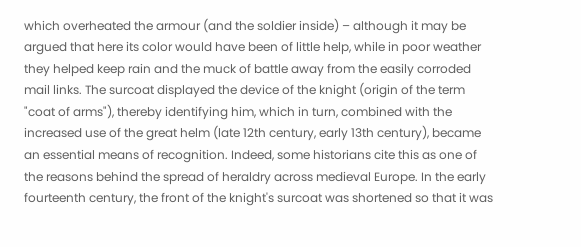which overheated the armour (and the soldier inside) – although it may be argued that here its color would have been of little help, while in poor weather they helped keep rain and the muck of battle away from the easily corroded mail links. The surcoat displayed the device of the knight (origin of the term "coat of arms"), thereby identifying him, which in turn, combined with the increased use of the great helm (late 12th century, early 13th century), became an essential means of recognition. Indeed, some historians cite this as one of the reasons behind the spread of heraldry across medieval Europe. In the early fourteenth century, the front of the knight's surcoat was shortened so that it was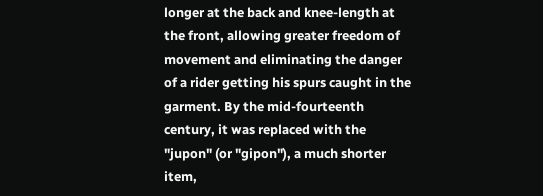longer at the back and knee-length at the front, allowing greater freedom of movement and eliminating the danger of a rider getting his spurs caught in the garment. By the mid-fourteenth century, it was replaced with the "jupon" (or "gipon"), a much shorter item,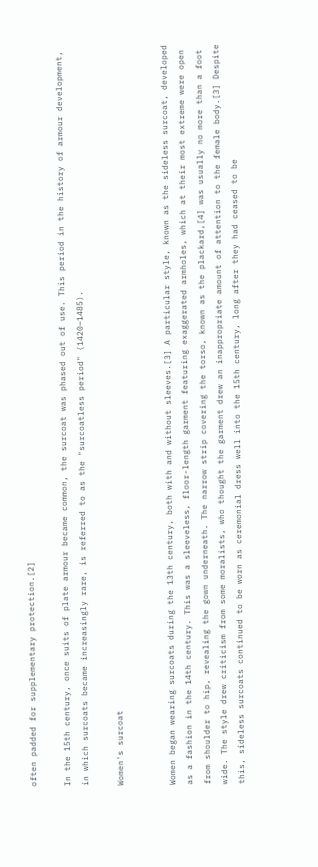often padded for supplementary protection.[2]

In the 15th century, once suits of plate armour became common, the surcoat was phased out of use. This period in the history of armour development, in which surcoats became increasingly rare, is referred to as the "surcoatless period" (1420–1485).

Women's surcoat


Women began wearing surcoats during the 13th century, both with and without sleeves.[3] A particular style, known as the sideless surcoat, developed as a fashion in the 14th century. This was a sleeveless, floor-length garment featuring exaggerated armholes, which at their most extreme were open from shoulder to hip, revealing the gown underneath. The narrow strip covering the torso, known as the plackard,[4] was usually no more than a foot wide. The style drew criticism from some moralists, who thought the garment drew an inappropriate amount of attention to the female body.[3] Despite this, sideless surcoats continued to be worn as ceremonial dress well into the 15th century, long after they had ceased to be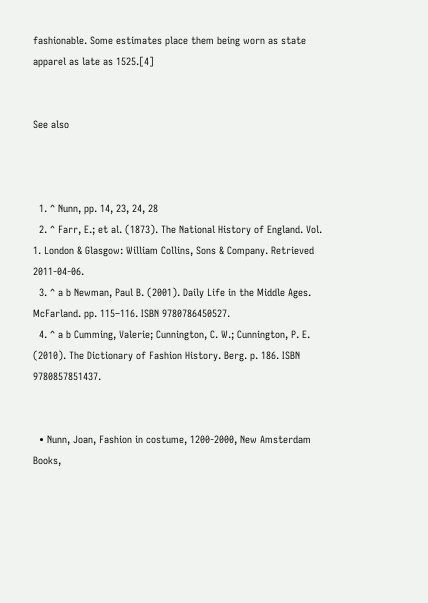fashionable. Some estimates place them being worn as state apparel as late as 1525.[4]


See also



  1. ^ Nunn, pp. 14, 23, 24, 28
  2. ^ Farr, E.; et al. (1873). The National History of England. Vol. 1. London & Glasgow: William Collins, Sons & Company. Retrieved 2011-04-06.
  3. ^ a b Newman, Paul B. (2001). Daily Life in the Middle Ages. McFarland. pp. 115–116. ISBN 9780786450527.
  4. ^ a b Cumming, Valerie; Cunnington, C. W.; Cunnington, P. E. (2010). The Dictionary of Fashion History. Berg. p. 186. ISBN 9780857851437.


  • Nunn, Joan, Fashion in costume, 1200-2000, New Amsterdam Books,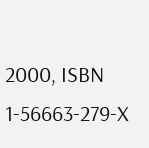2000, ISBN 1-56663-279-X